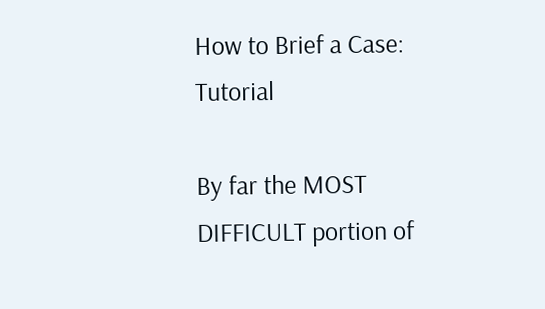How to Brief a Case: Tutorial

By far the MOST DIFFICULT portion of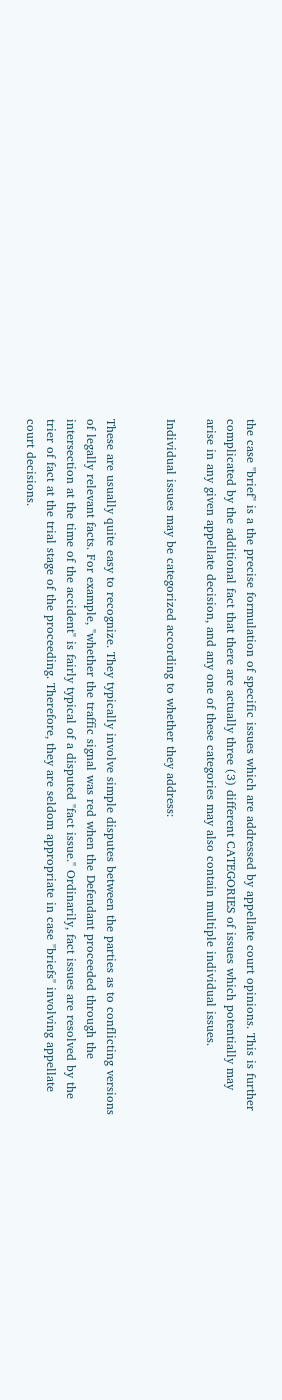the case "brief" is a the precise formulation of specific issues which are addressed by appellate court opinions. This is further complicated by the additional fact that there are actually three (3) different CATEGORIES of issues which potentially may arise in any given appellate decision, and any one of these categories may also contain multiple individual issues.

Individual issues may be categorized according to whether they address:


These are usually quite easy to recognize. They typically involve simple disputes between the parties as to conflicting versions of legally relevant facts. For example, "whether the traffic signal was red when the Defendant proceeded through the intersection at the time of the accident" is fairly typical of a disputed "fact issue." Ordinarily, fact issues are resolved by the trier of fact at the trial stage of the proceeding. Therefore, they are seldom appropriate in case "briefs" involving appellate court decisions.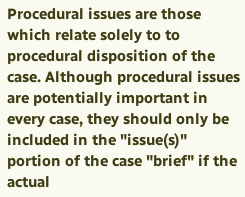Procedural issues are those which relate solely to to procedural disposition of the case. Although procedural issues are potentially important in every case, they should only be included in the "issue(s)" portion of the case "brief" if the actual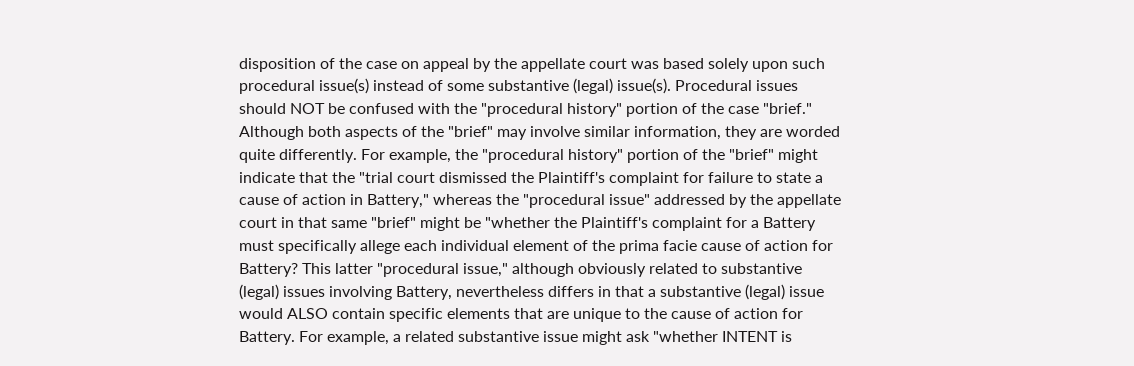disposition of the case on appeal by the appellate court was based solely upon such procedural issue(s) instead of some substantive (legal) issue(s). Procedural issues should NOT be confused with the "procedural history" portion of the case "brief." Although both aspects of the "brief" may involve similar information, they are worded quite differently. For example, the "procedural history" portion of the "brief" might indicate that the "trial court dismissed the Plaintiff's complaint for failure to state a cause of action in Battery," whereas the "procedural issue" addressed by the appellate court in that same "brief" might be "whether the Plaintiff's complaint for a Battery must specifically allege each individual element of the prima facie cause of action for Battery? This latter "procedural issue," although obviously related to substantive (legal) issues involving Battery, nevertheless differs in that a substantive (legal) issue would ALSO contain specific elements that are unique to the cause of action for Battery. For example, a related substantive issue might ask "whether INTENT is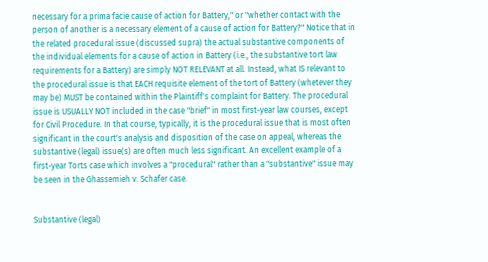necessary for a prima facie cause of action for Battery," or "whether contact with the person of another is a necessary element of a cause of action for Battery?" Notice that in the related procedural issue (discussed supra) the actual substantive components of the individual elements for a cause of action in Battery (i.e., the substantive tort law requirements for a Battery) are simply NOT RELEVANT at all. Instead, what IS relevant to the procedural issue is that EACH requisite element of the tort of Battery (whetever they may be) MUST be contained within the Plaintiff's complaint for Battery. The procedural issue is USUALLY NOT included in the case "brief" in most first-year law courses, except for Civil Procedure. In that course, typically, it is the procedural issue that is most often significant in the court's analysis and disposition of the case on appeal, whereas the substantive (legal) issue(s) are often much less significant. An excellent example of a first-year Torts case which involves a "procedural" rather than a "substantive" issue may be seen in the Ghassemieh v. Schafer case.


Substantive (legal)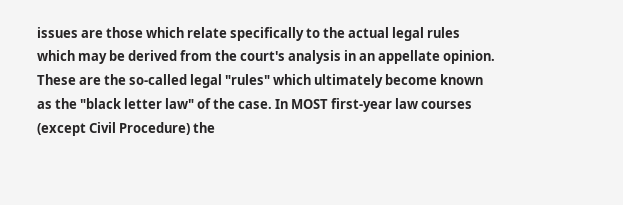issues are those which relate specifically to the actual legal rules which may be derived from the court's analysis in an appellate opinion. These are the so-called legal "rules" which ultimately become known as the "black letter law" of the case. In MOST first-year law courses (except Civil Procedure) the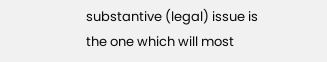substantive (legal) issue is the one which will most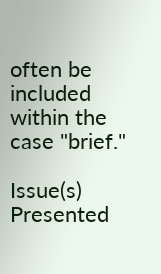often be included within the case "brief."

Issue(s) Presented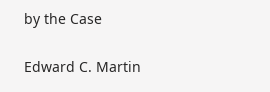by the Case

Edward C. Martin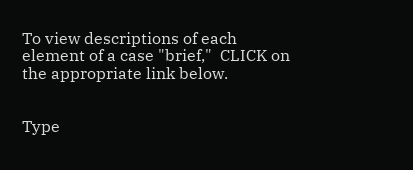To view descriptions of each element of a case "brief,"  CLICK on the appropriate link below.


Type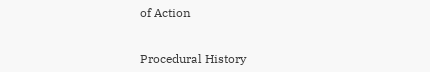of Action


Procedural History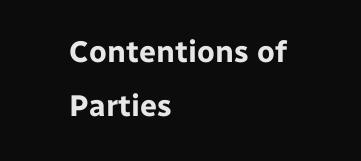Contentions of Parties